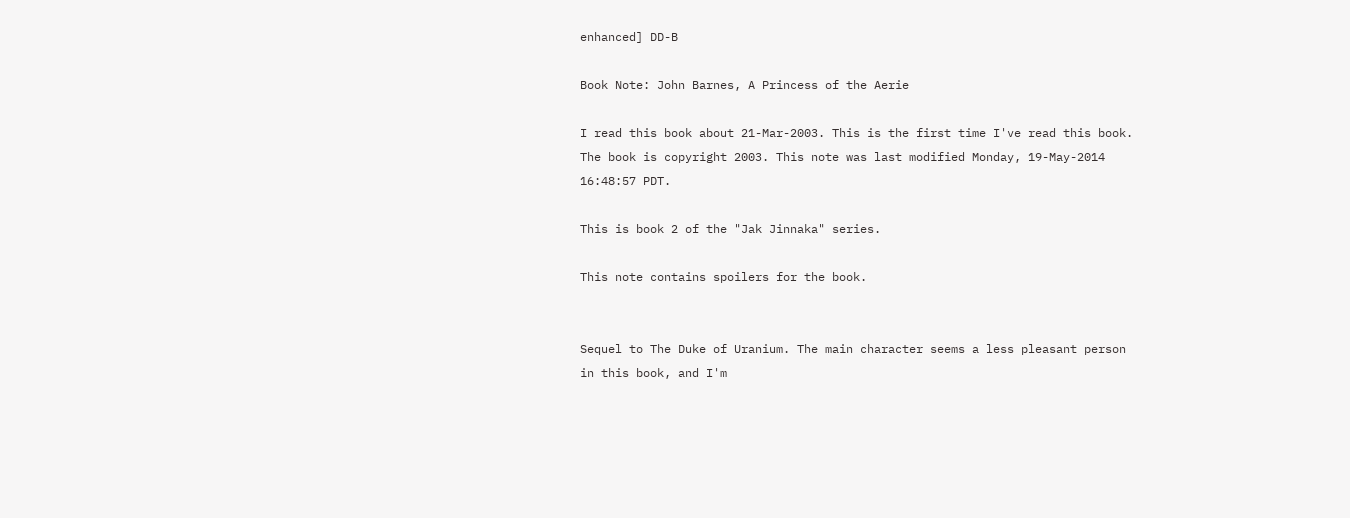enhanced] DD-B

Book Note: John Barnes, A Princess of the Aerie

I read this book about 21-Mar-2003. This is the first time I've read this book. The book is copyright 2003. This note was last modified Monday, 19-May-2014 16:48:57 PDT.

This is book 2 of the "Jak Jinnaka" series.

This note contains spoilers for the book.


Sequel to The Duke of Uranium. The main character seems a less pleasant person in this book, and I'm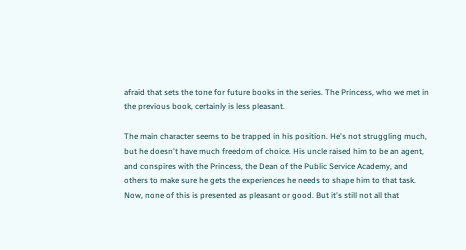afraid that sets the tone for future books in the series. The Princess, who we met in the previous book, certainly is less pleasant.

The main character seems to be trapped in his position. He's not struggling much, but he doesn't have much freedom of choice. His uncle raised him to be an agent, and conspires with the Princess, the Dean of the Public Service Academy, and others to make sure he gets the experiences he needs to shape him to that task. Now, none of this is presented as pleasant or good. But it's still not all that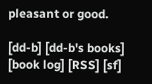pleasant or good.

[dd-b] [dd-b's books] [book log] [RSS] [sf]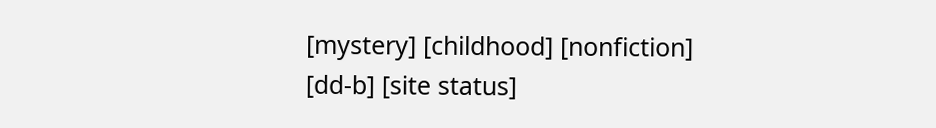[mystery] [childhood] [nonfiction]
[dd-b] [site status]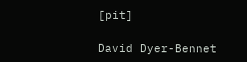[pit]

David Dyer-Bennet